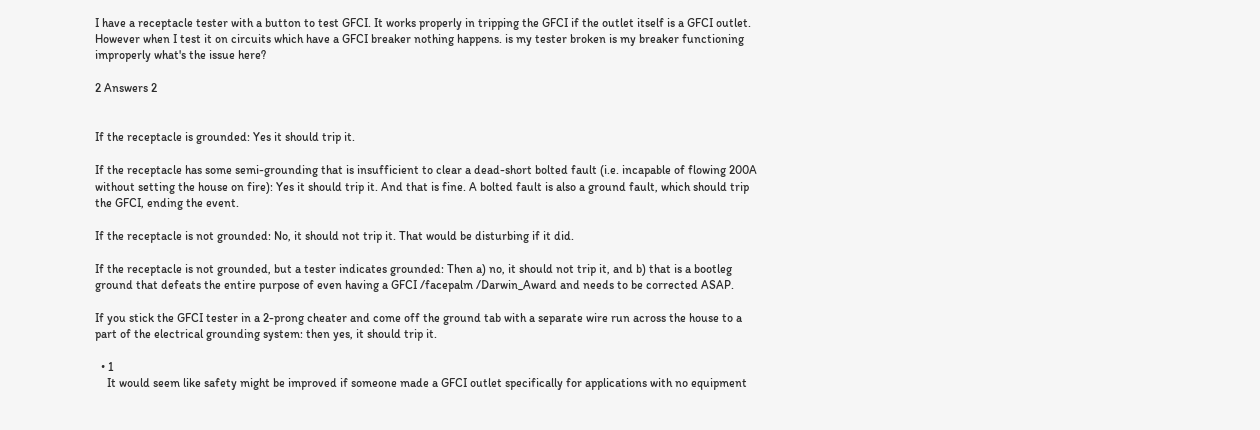I have a receptacle tester with a button to test GFCI. It works properly in tripping the GFCI if the outlet itself is a GFCI outlet. However when I test it on circuits which have a GFCI breaker nothing happens. is my tester broken is my breaker functioning improperly what's the issue here?

2 Answers 2


If the receptacle is grounded: Yes it should trip it.

If the receptacle has some semi-grounding that is insufficient to clear a dead-short bolted fault (i.e. incapable of flowing 200A without setting the house on fire): Yes it should trip it. And that is fine. A bolted fault is also a ground fault, which should trip the GFCI, ending the event.

If the receptacle is not grounded: No, it should not trip it. That would be disturbing if it did.

If the receptacle is not grounded, but a tester indicates grounded: Then a) no, it should not trip it, and b) that is a bootleg ground that defeats the entire purpose of even having a GFCI /facepalm /Darwin_Award and needs to be corrected ASAP.

If you stick the GFCI tester in a 2-prong cheater and come off the ground tab with a separate wire run across the house to a part of the electrical grounding system: then yes, it should trip it.

  • 1
    It would seem like safety might be improved if someone made a GFCI outlet specifically for applications with no equipment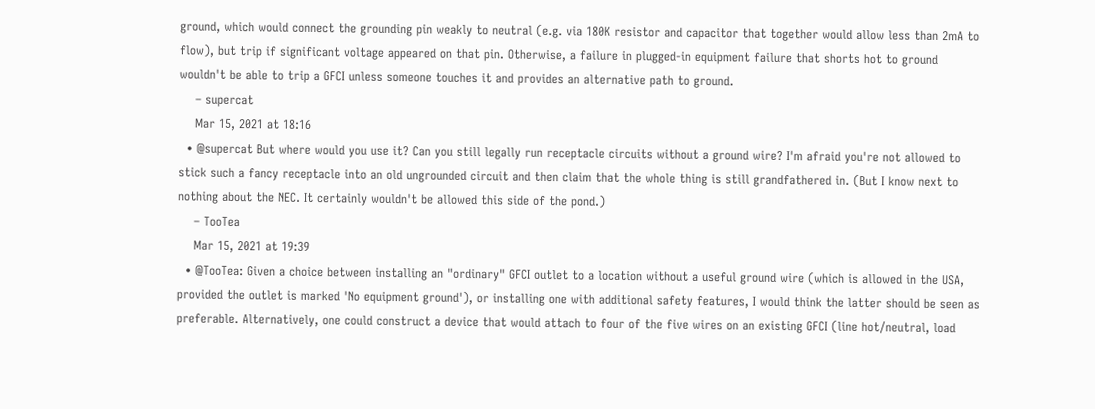ground, which would connect the grounding pin weakly to neutral (e.g. via 180K resistor and capacitor that together would allow less than 2mA to flow), but trip if significant voltage appeared on that pin. Otherwise, a failure in plugged-in equipment failure that shorts hot to ground wouldn't be able to trip a GFCI unless someone touches it and provides an alternative path to ground.
    – supercat
    Mar 15, 2021 at 18:16
  • @supercat But where would you use it? Can you still legally run receptacle circuits without a ground wire? I'm afraid you're not allowed to stick such a fancy receptacle into an old ungrounded circuit and then claim that the whole thing is still grandfathered in. (But I know next to nothing about the NEC. It certainly wouldn't be allowed this side of the pond.)
    – TooTea
    Mar 15, 2021 at 19:39
  • @TooTea: Given a choice between installing an "ordinary" GFCI outlet to a location without a useful ground wire (which is allowed in the USA, provided the outlet is marked 'No equipment ground'), or installing one with additional safety features, I would think the latter should be seen as preferable. Alternatively, one could construct a device that would attach to four of the five wires on an existing GFCI (line hot/neutral, load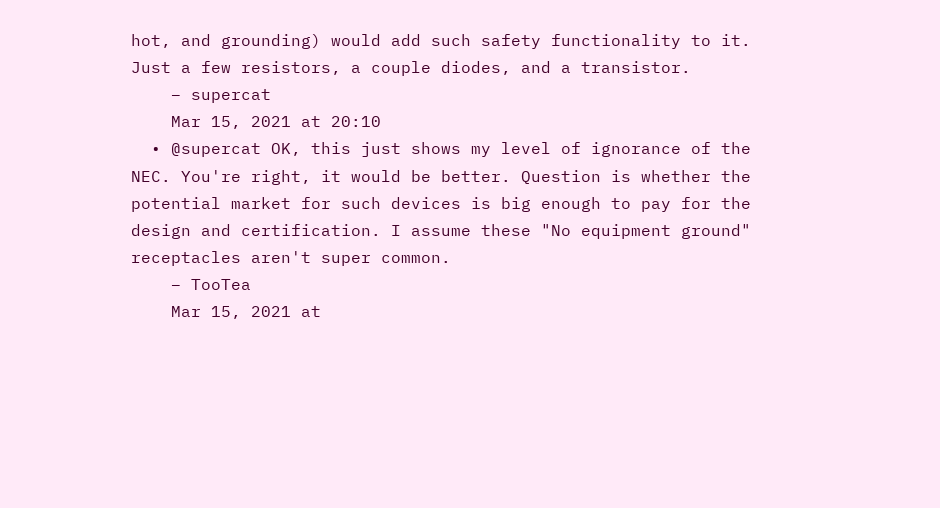hot, and grounding) would add such safety functionality to it. Just a few resistors, a couple diodes, and a transistor.
    – supercat
    Mar 15, 2021 at 20:10
  • @supercat OK, this just shows my level of ignorance of the NEC. You're right, it would be better. Question is whether the potential market for such devices is big enough to pay for the design and certification. I assume these "No equipment ground" receptacles aren't super common.
    – TooTea
    Mar 15, 2021 at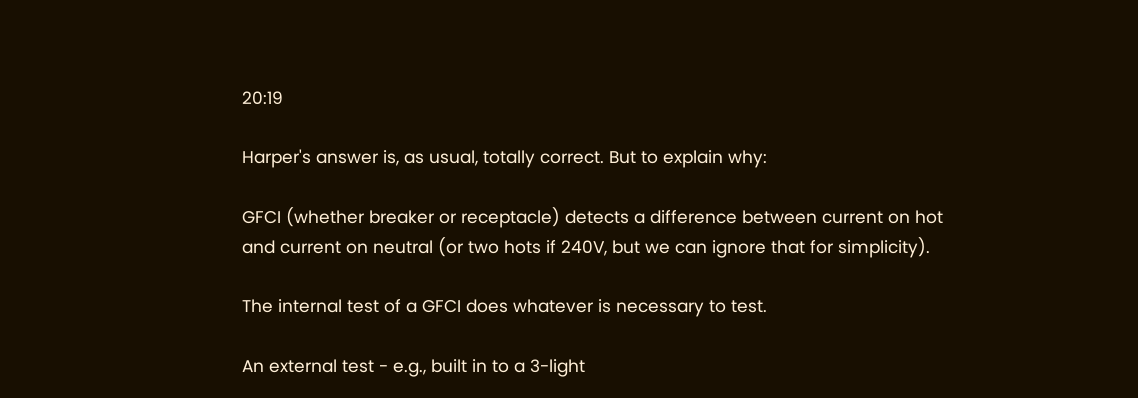20:19

Harper's answer is, as usual, totally correct. But to explain why:

GFCI (whether breaker or receptacle) detects a difference between current on hot and current on neutral (or two hots if 240V, but we can ignore that for simplicity).

The internal test of a GFCI does whatever is necessary to test.

An external test - e.g., built in to a 3-light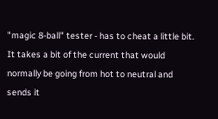"magic 8-ball" tester - has to cheat a little bit. It takes a bit of the current that would normally be going from hot to neutral and sends it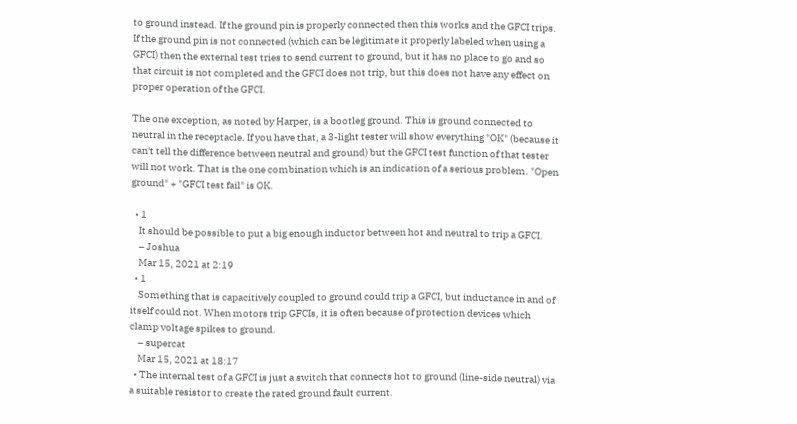to ground instead. If the ground pin is properly connected then this works and the GFCI trips. If the ground pin is not connected (which can be legitimate it properly labeled when using a GFCI) then the external test tries to send current to ground, but it has no place to go and so that circuit is not completed and the GFCI does not trip, but this does not have any effect on proper operation of the GFCI.

The one exception, as noted by Harper, is a bootleg ground. This is ground connected to neutral in the receptacle. If you have that, a 3-light tester will show everything "OK" (because it can't tell the difference between neutral and ground) but the GFCI test function of that tester will not work. That is the one combination which is an indication of a serious problem. "Open ground" + "GFCI test fail" is OK.

  • 1
    It should be possible to put a big enough inductor between hot and neutral to trip a GFCI.
    – Joshua
    Mar 15, 2021 at 2:19
  • 1
    Something that is capacitively coupled to ground could trip a GFCI, but inductance in and of itself could not. When motors trip GFCIs, it is often because of protection devices which clamp voltage spikes to ground.
    – supercat
    Mar 15, 2021 at 18:17
  • The internal test of a GFCI is just a switch that connects hot to ground (line-side neutral) via a suitable resistor to create the rated ground fault current.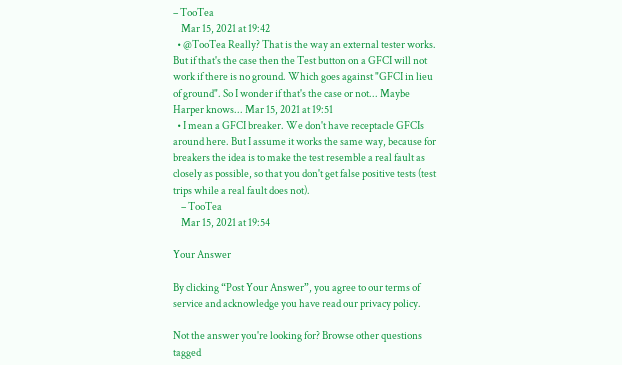– TooTea
    Mar 15, 2021 at 19:42
  • @TooTea Really? That is the way an external tester works. But if that's the case then the Test button on a GFCI will not work if there is no ground. Which goes against "GFCI in lieu of ground". So I wonder if that's the case or not... Maybe Harper knows... Mar 15, 2021 at 19:51
  • I mean a GFCI breaker. We don't have receptacle GFCIs around here. But I assume it works the same way, because for breakers the idea is to make the test resemble a real fault as closely as possible, so that you don't get false positive tests (test trips while a real fault does not).
    – TooTea
    Mar 15, 2021 at 19:54

Your Answer

By clicking “Post Your Answer”, you agree to our terms of service and acknowledge you have read our privacy policy.

Not the answer you're looking for? Browse other questions tagged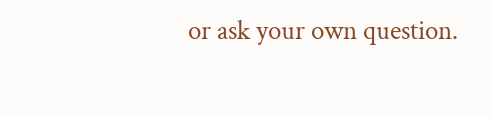or ask your own question.